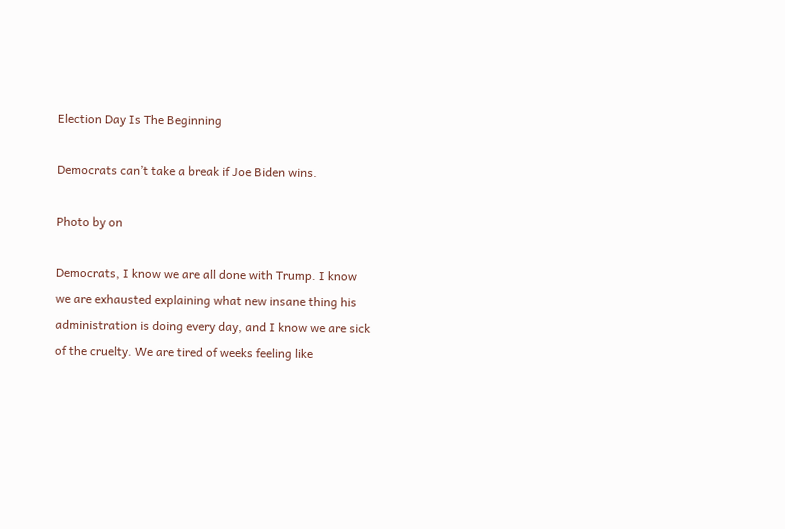Election Day Is The Beginning

Democrats can’t take a break if Joe Biden wins.

Photo by on

Democrats, I know we are all done with Trump. I know we are exhausted explaining what new insane thing his administration is doing every day, and I know we are sick of the cruelty. We are tired of weeks feeling like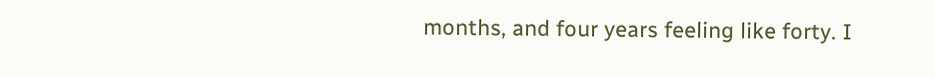months, and four years feeling like forty. I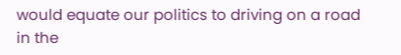would equate our politics to driving on a road in the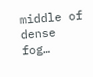middle of dense fog…